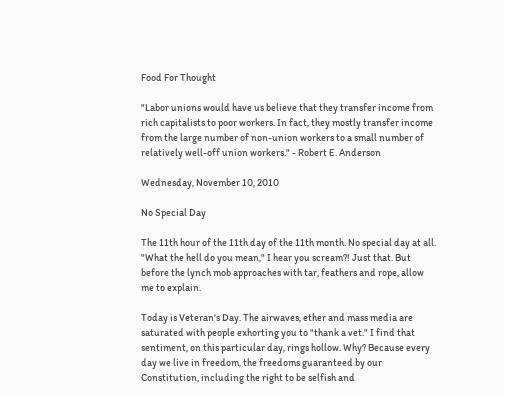Food For Thought

"Labor unions would have us believe that they transfer income from rich capitalists to poor workers. In fact, they mostly transfer income from the large number of non-union workers to a small number of relatively well-off union workers." - Robert E. Anderson

Wednesday, November 10, 2010

No Special Day

The 11th hour of the 11th day of the 11th month. No special day at all. "What the hell do you mean," I hear you scream?! Just that. But before the lynch mob approaches with tar, feathers and rope, allow me to explain.

Today is Veteran's Day. The airwaves, ether and mass media are saturated with people exhorting you to "thank a vet." I find that sentiment, on this particular day, rings hollow. Why? Because every day we live in freedom, the freedoms guaranteed by our Constitution, including the right to be selfish and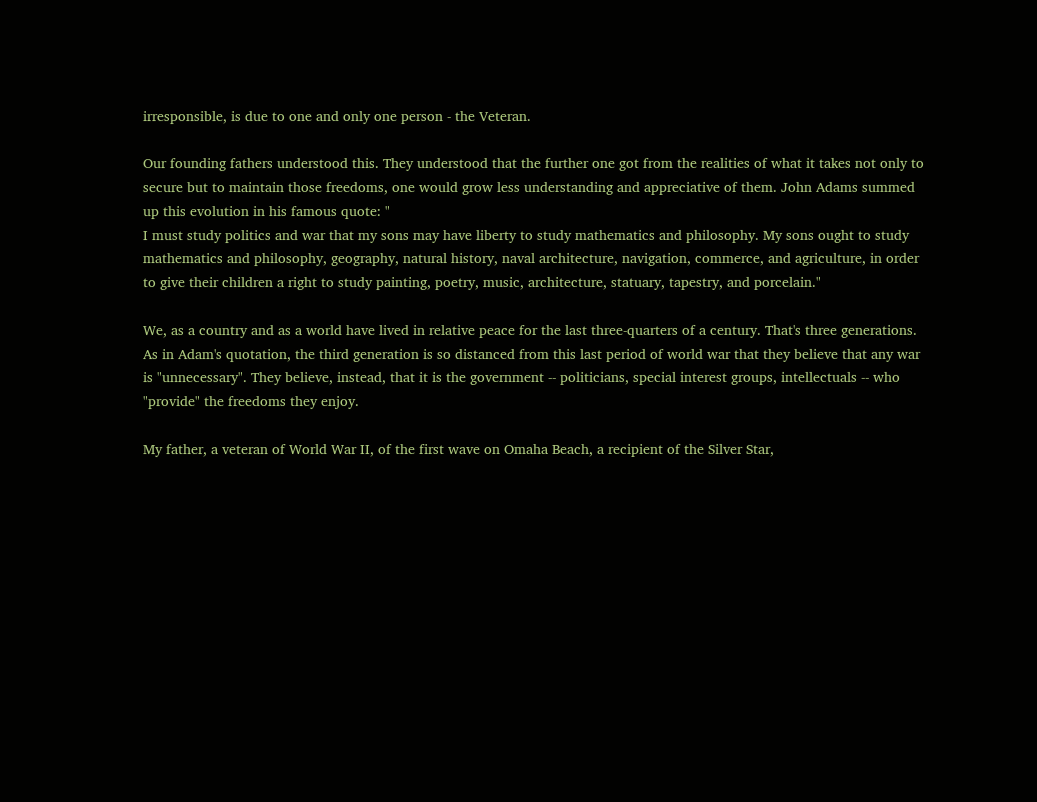irresponsible, is due to one and only one person - the Veteran.

Our founding fathers understood this. They understood that the further one got from the realities of what it takes not only to secure but to maintain those freedoms, one would grow less understanding and appreciative of them. John Adams summed up this evolution in his famous quote: "
I must study politics and war that my sons may have liberty to study mathematics and philosophy. My sons ought to study mathematics and philosophy, geography, natural history, naval architecture, navigation, commerce, and agriculture, in order to give their children a right to study painting, poetry, music, architecture, statuary, tapestry, and porcelain."

We, as a country and as a world have lived in relative peace for the last three-quarters of a century. That's three generations. As in Adam's quotation, the third generation is so distanced from this last period of world war that they believe that any war is "unnecessary". They believe, instead, that it is the government -- politicians, special interest groups, intellectuals -- who "provide" the freedoms they enjoy.

My father, a veteran of World War II, of the first wave on Omaha Beach, a recipient of the Silver Star,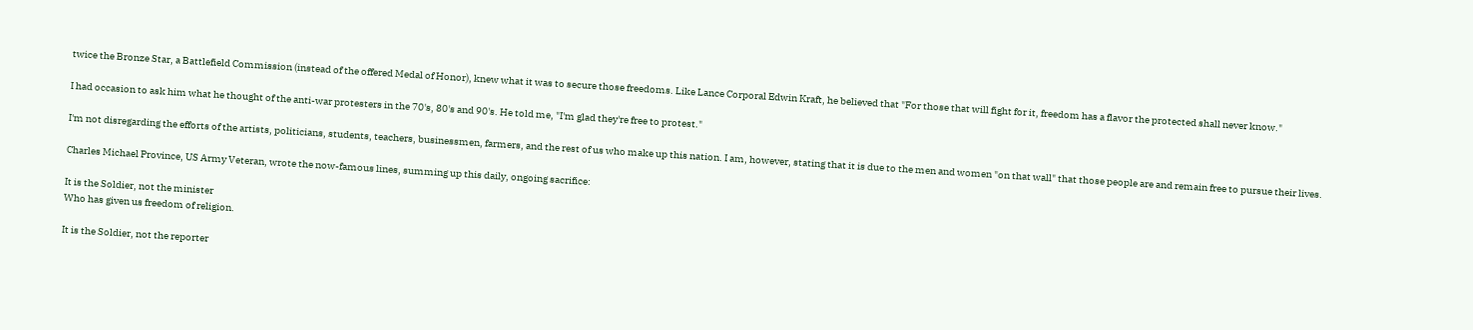twice the Bronze Star, a Battlefield Commission (instead of the offered Medal of Honor), knew what it was to secure those freedoms. Like Lance Corporal Edwin Kraft, he believed that "For those that will fight for it, freedom has a flavor the protected shall never know."

I had occasion to ask him what he thought of the anti-war protesters in the 70's, 80's and 90's. He told me, "I'm glad they're free to protest."

I'm not disregarding the efforts of the artists, politicians, students, teachers, businessmen, farmers, and the rest of us who make up this nation. I am, however, stating that it is due to the men and women "on that wall" that those people are and remain free to pursue their lives.

Charles Michael Province, US Army Veteran, wrote the now-famous lines, summing up this daily, ongoing sacrifice:

It is the Soldier, not the minister
Who has given us freedom of religion.

It is the Soldier, not the reporter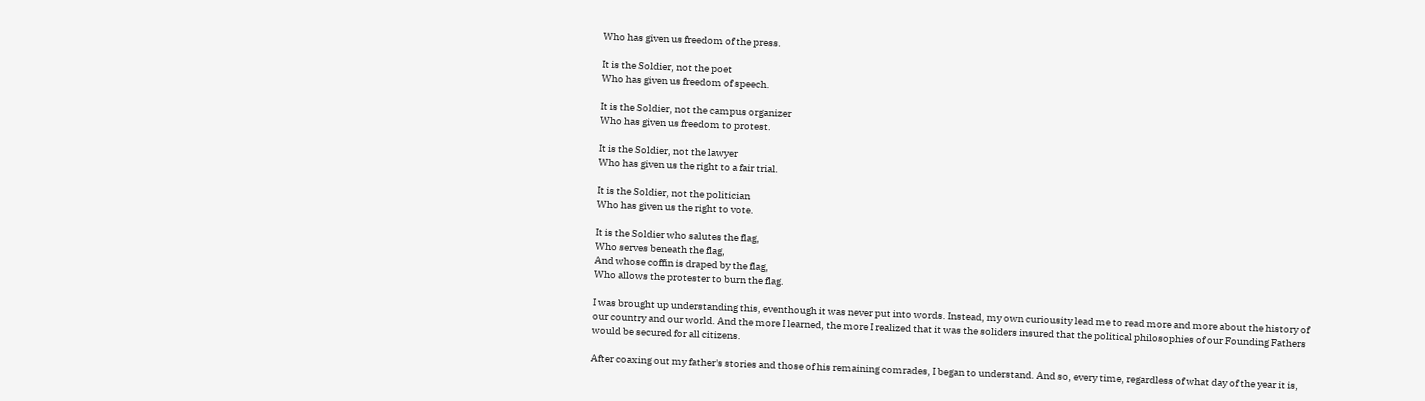Who has given us freedom of the press.

It is the Soldier, not the poet
Who has given us freedom of speech.

It is the Soldier, not the campus organizer
Who has given us freedom to protest.

It is the Soldier, not the lawyer
Who has given us the right to a fair trial.

It is the Soldier, not the politician
Who has given us the right to vote.

It is the Soldier who salutes the flag,
Who serves beneath the flag,
And whose coffin is draped by the flag,
Who allows the protester to burn the flag.

I was brought up understanding this, eventhough it was never put into words. Instead, my own curiousity lead me to read more and more about the history of our country and our world. And the more I learned, the more I realized that it was the soliders insured that the political philosophies of our Founding Fathers would be secured for all citizens.

After coaxing out my father's stories and those of his remaining comrades, I began to understand. And so, every time, regardless of what day of the year it is,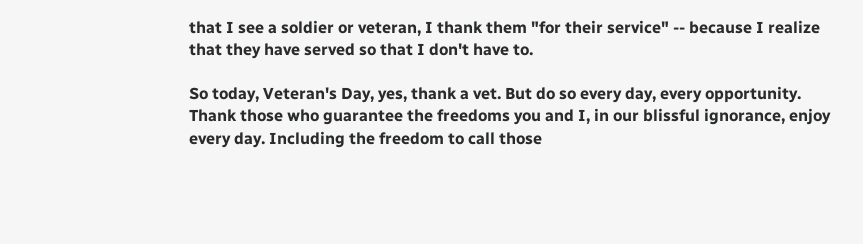that I see a soldier or veteran, I thank them "for their service" -- because I realize that they have served so that I don't have to.

So today, Veteran's Day, yes, thank a vet. But do so every day, every opportunity. Thank those who guarantee the freedoms you and I, in our blissful ignorance, enjoy every day. Including the freedom to call those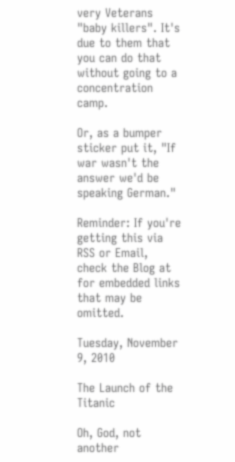very Veterans "baby killers". It's due to them that you can do that without going to a concentration camp.

Or, as a bumper sticker put it, "If war wasn't the answer we'd be speaking German."

Reminder: If you're getting this via RSS or Email, check the Blog at for embedded links that may be omitted.

Tuesday, November 9, 2010

The Launch of the Titanic

Oh, God, not another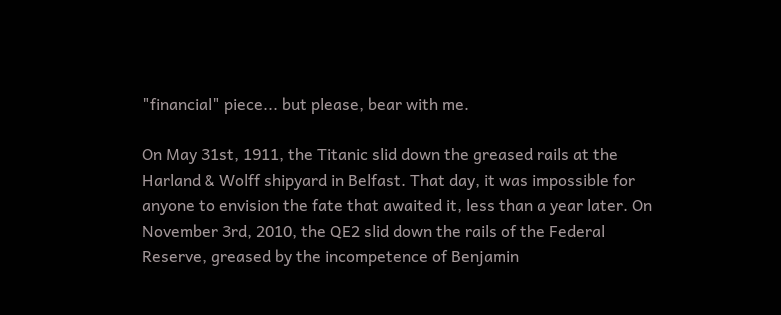"financial" piece... but please, bear with me.

On May 31st, 1911, the Titanic slid down the greased rails at the Harland & Wolff shipyard in Belfast. That day, it was impossible for anyone to envision the fate that awaited it, less than a year later. On November 3rd, 2010, the QE2 slid down the rails of the Federal Reserve, greased by the incompetence of Benjamin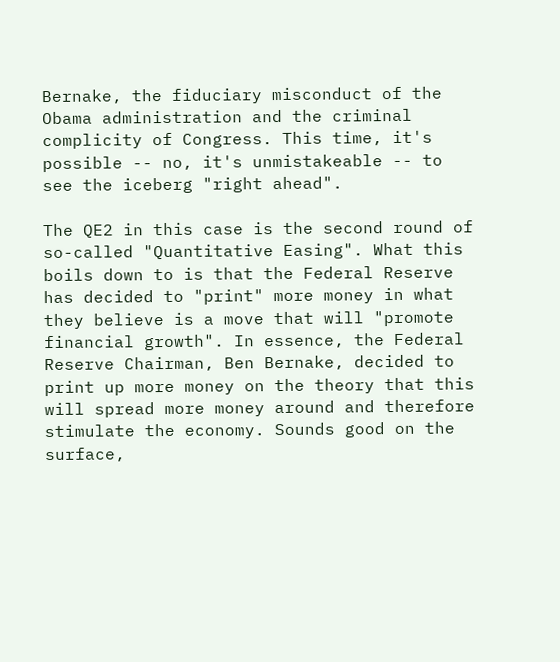Bernake, the fiduciary misconduct of the Obama administration and the criminal complicity of Congress. This time, it's possible -- no, it's unmistakeable -- to see the iceberg "right ahead".

The QE2 in this case is the second round of so-called "Quantitative Easing". What this boils down to is that the Federal Reserve has decided to "print" more money in what they believe is a move that will "promote financial growth". In essence, the Federal Reserve Chairman, Ben Bernake, decided to print up more money on the theory that this will spread more money around and therefore stimulate the economy. Sounds good on the surface,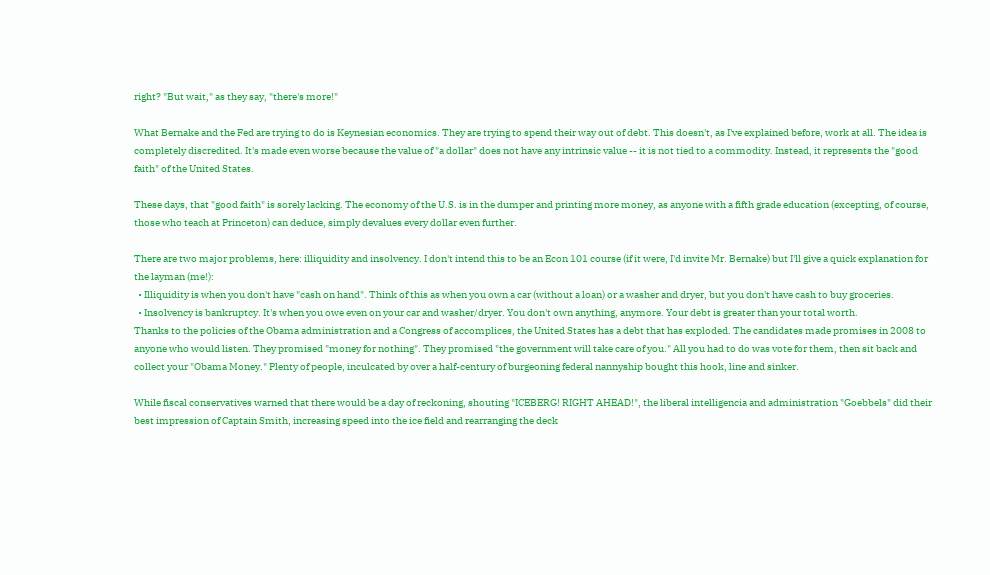right? "But wait," as they say, "there's more!"

What Bernake and the Fed are trying to do is Keynesian economics. They are trying to spend their way out of debt. This doesn't, as I've explained before, work at all. The idea is completely discredited. It's made even worse because the value of "a dollar" does not have any intrinsic value -- it is not tied to a commodity. Instead, it represents the "good faith" of the United States.

These days, that "good faith" is sorely lacking. The economy of the U.S. is in the dumper and printing more money, as anyone with a fifth grade education (excepting, of course, those who teach at Princeton) can deduce, simply devalues every dollar even further.

There are two major problems, here: illiquidity and insolvency. I don't intend this to be an Econ 101 course (if it were, I'd invite Mr. Bernake) but I'll give a quick explanation for the layman (me!):
  • Illiquidity is when you don't have "cash on hand". Think of this as when you own a car (without a loan) or a washer and dryer, but you don't have cash to buy groceries.
  • Insolvency is bankruptcy. It's when you owe even on your car and washer/dryer. You don't own anything, anymore. Your debt is greater than your total worth.
Thanks to the policies of the Obama administration and a Congress of accomplices, the United States has a debt that has exploded. The candidates made promises in 2008 to anyone who would listen. They promised "money for nothing". They promised "the government will take care of you." All you had to do was vote for them, then sit back and collect your "Obama Money." Plenty of people, inculcated by over a half-century of burgeoning federal nannyship bought this hook, line and sinker.

While fiscal conservatives warned that there would be a day of reckoning, shouting "ICEBERG! RIGHT AHEAD!", the liberal intelligencia and administration "Goebbels" did their best impression of Captain Smith, increasing speed into the ice field and rearranging the deck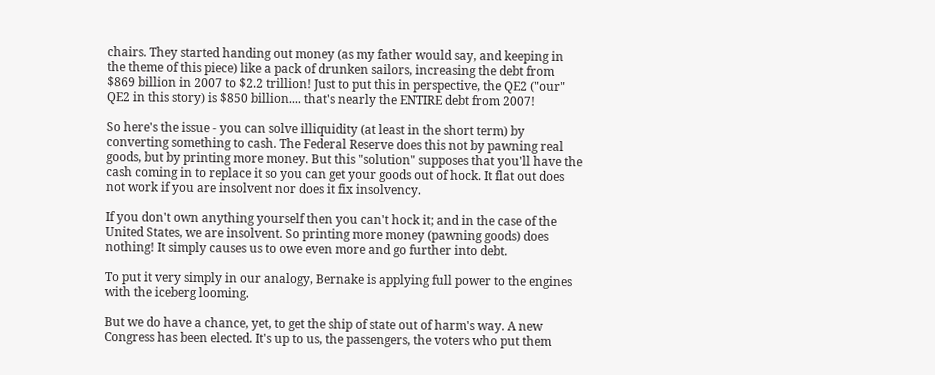chairs. They started handing out money (as my father would say, and keeping in the theme of this piece) like a pack of drunken sailors, increasing the debt from $869 billion in 2007 to $2.2 trillion! Just to put this in perspective, the QE2 ("our" QE2 in this story) is $850 billion.... that's nearly the ENTIRE debt from 2007!

So here's the issue - you can solve illiquidity (at least in the short term) by converting something to cash. The Federal Reserve does this not by pawning real goods, but by printing more money. But this "solution" supposes that you'll have the cash coming in to replace it so you can get your goods out of hock. It flat out does not work if you are insolvent nor does it fix insolvency.

If you don't own anything yourself then you can't hock it; and in the case of the United States, we are insolvent. So printing more money (pawning goods) does nothing! It simply causes us to owe even more and go further into debt.

To put it very simply in our analogy, Bernake is applying full power to the engines with the iceberg looming.

But we do have a chance, yet, to get the ship of state out of harm's way. A new Congress has been elected. It's up to us, the passengers, the voters who put them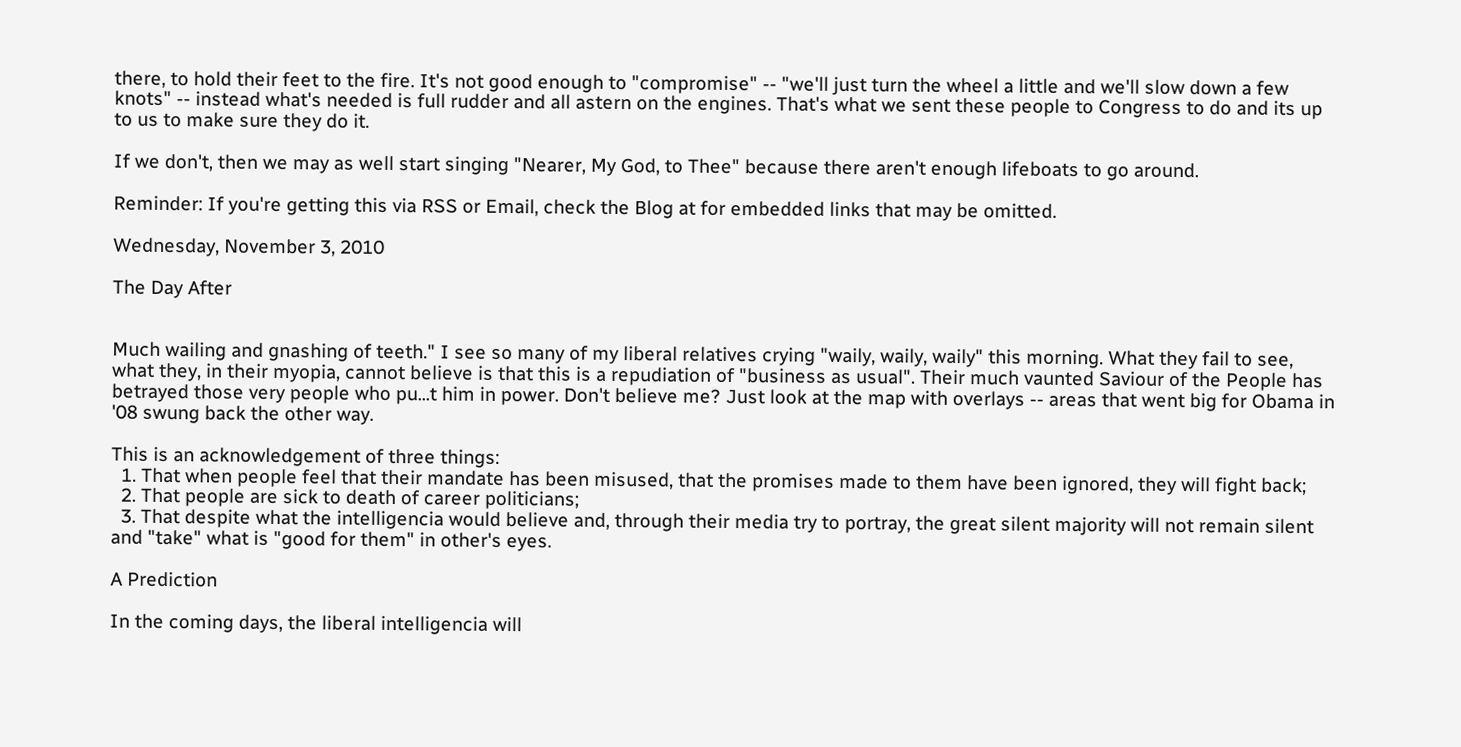there, to hold their feet to the fire. It's not good enough to "compromise" -- "we'll just turn the wheel a little and we'll slow down a few knots" -- instead what's needed is full rudder and all astern on the engines. That's what we sent these people to Congress to do and its up to us to make sure they do it.

If we don't, then we may as well start singing "Nearer, My God, to Thee" because there aren't enough lifeboats to go around.

Reminder: If you're getting this via RSS or Email, check the Blog at for embedded links that may be omitted.

Wednesday, November 3, 2010

The Day After


Much wailing and gnashing of teeth." I see so many of my liberal relatives crying "waily, waily, waily" this morning. What they fail to see, what they, in their myopia, cannot believe is that this is a repudiation of "business as usual". Their much vaunted Saviour of the People has betrayed those very people who pu...t him in power. Don't believe me? Just look at the map with overlays -- areas that went big for Obama in '08 swung back the other way.

This is an acknowledgement of three things:
  1. That when people feel that their mandate has been misused, that the promises made to them have been ignored, they will fight back;
  2. That people are sick to death of career politicians;
  3. That despite what the intelligencia would believe and, through their media try to portray, the great silent majority will not remain silent and "take" what is "good for them" in other's eyes.

A Prediction

In the coming days, the liberal intelligencia will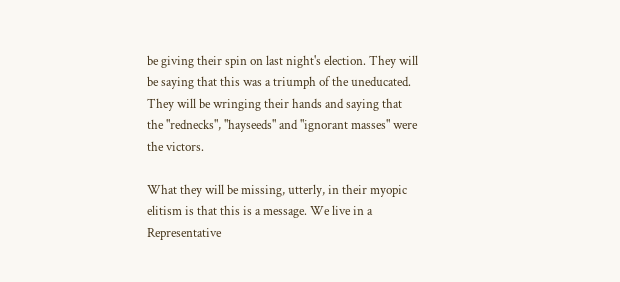be giving their spin on last night's election. They will be saying that this was a triumph of the uneducated. They will be wringing their hands and saying that the "rednecks", "hayseeds" and "ignorant masses" were the victors.

What they will be missing, utterly, in their myopic elitism is that this is a message. We live in a Representative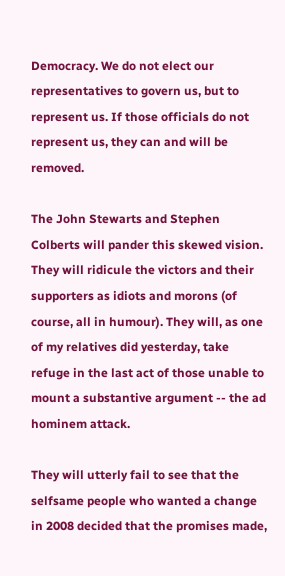Democracy. We do not elect our representatives to govern us, but to represent us. If those officials do not represent us, they can and will be removed.

The John Stewarts and Stephen Colberts will pander this skewed vision. They will ridicule the victors and their supporters as idiots and morons (of course, all in humour). They will, as one of my relatives did yesterday, take refuge in the last act of those unable to mount a substantive argument -- the ad hominem attack.

They will utterly fail to see that the selfsame people who wanted a change in 2008 decided that the promises made,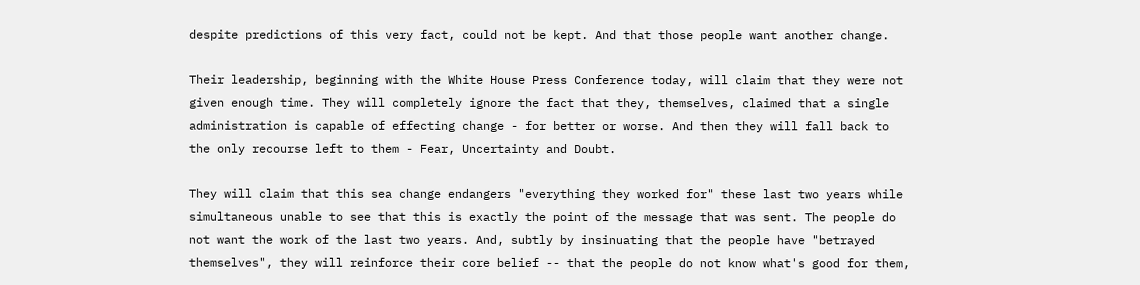despite predictions of this very fact, could not be kept. And that those people want another change.

Their leadership, beginning with the White House Press Conference today, will claim that they were not given enough time. They will completely ignore the fact that they, themselves, claimed that a single administration is capable of effecting change - for better or worse. And then they will fall back to the only recourse left to them - Fear, Uncertainty and Doubt.

They will claim that this sea change endangers "everything they worked for" these last two years while simultaneous unable to see that this is exactly the point of the message that was sent. The people do not want the work of the last two years. And, subtly by insinuating that the people have "betrayed themselves", they will reinforce their core belief -- that the people do not know what's good for them,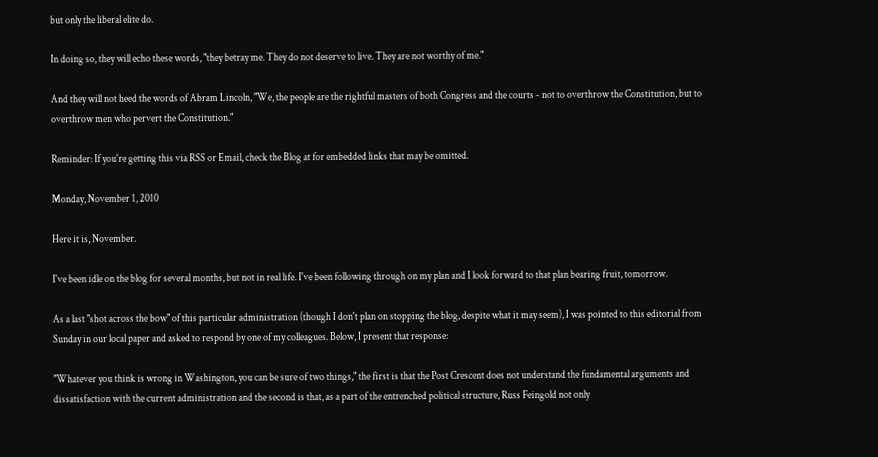but only the liberal elite do.

In doing so, they will echo these words, "they betray me. They do not deserve to live. They are not worthy of me."

And they will not heed the words of Abram Lincoln, "We, the people are the rightful masters of both Congress and the courts - not to overthrow the Constitution, but to overthrow men who pervert the Constitution."

Reminder: If you're getting this via RSS or Email, check the Blog at for embedded links that may be omitted.

Monday, November 1, 2010

Here it is, November.

I've been idle on the blog for several months, but not in real life. I've been following through on my plan and I look forward to that plan bearing fruit, tomorrow.

As a last "shot across the bow" of this particular administration (though I don't plan on stopping the blog, despite what it may seem), I was pointed to this editorial from Sunday in our local paper and asked to respond by one of my colleagues. Below, I present that response:

"Whatever you think is wrong in Washington, you can be sure of two things," the first is that the Post Crescent does not understand the fundamental arguments and dissatisfaction with the current administration and the second is that, as a part of the entrenched political structure, Russ Feingold not only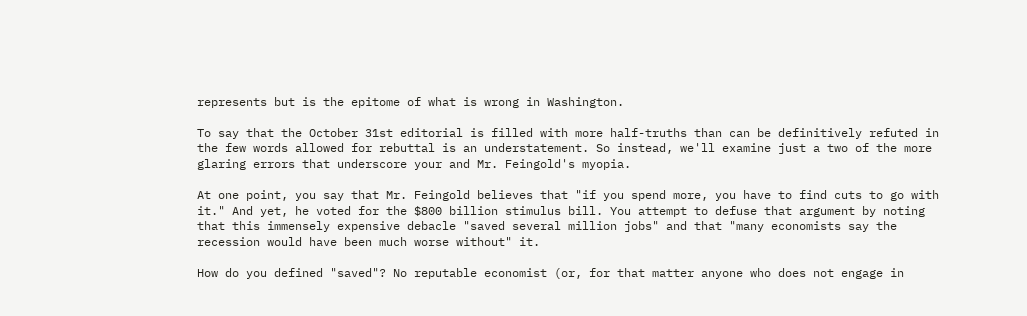represents but is the epitome of what is wrong in Washington.

To say that the October 31st editorial is filled with more half-truths than can be definitively refuted in the few words allowed for rebuttal is an understatement. So instead, we'll examine just a two of the more glaring errors that underscore your and Mr. Feingold's myopia.

At one point, you say that Mr. Feingold believes that "if you spend more, you have to find cuts to go with it." And yet, he voted for the $800 billion stimulus bill. You attempt to defuse that argument by noting that this immensely expensive debacle "saved several million jobs" and that "many economists say the recession would have been much worse without" it.

How do you defined "saved"? No reputable economist (or, for that matter anyone who does not engage in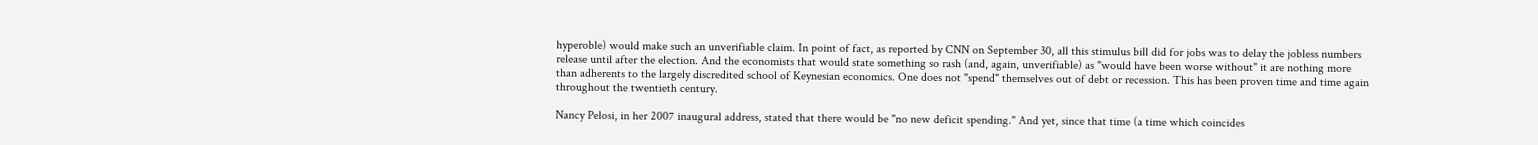hyperoble) would make such an unverifiable claim. In point of fact, as reported by CNN on September 30, all this stimulus bill did for jobs was to delay the jobless numbers release until after the election. And the economists that would state something so rash (and, again, unverifiable) as "would have been worse without" it are nothing more than adherents to the largely discredited school of Keynesian economics. One does not "spend" themselves out of debt or recession. This has been proven time and time again throughout the twentieth century.

Nancy Pelosi, in her 2007 inaugural address, stated that there would be "no new deficit spending." And yet, since that time (a time which coincides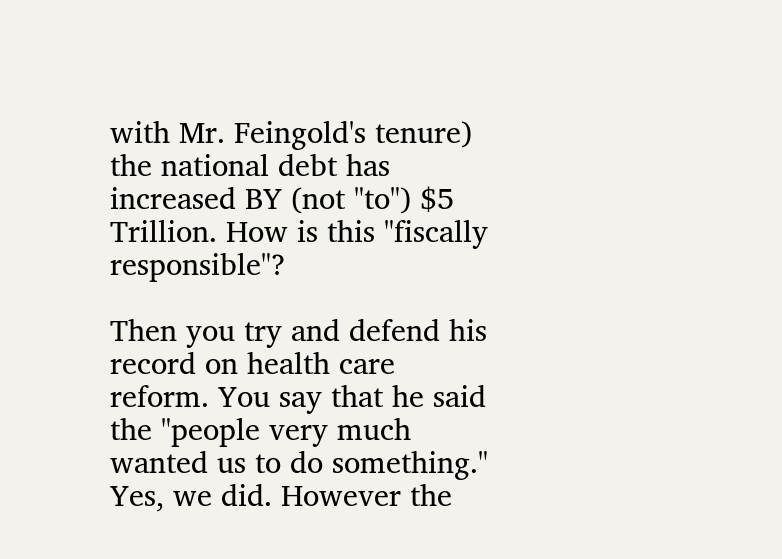with Mr. Feingold's tenure) the national debt has increased BY (not "to") $5 Trillion. How is this "fiscally responsible"?

Then you try and defend his record on health care reform. You say that he said the "people very much wanted us to do something." Yes, we did. However the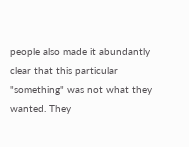people also made it abundantly clear that this particular "something" was not what they wanted. They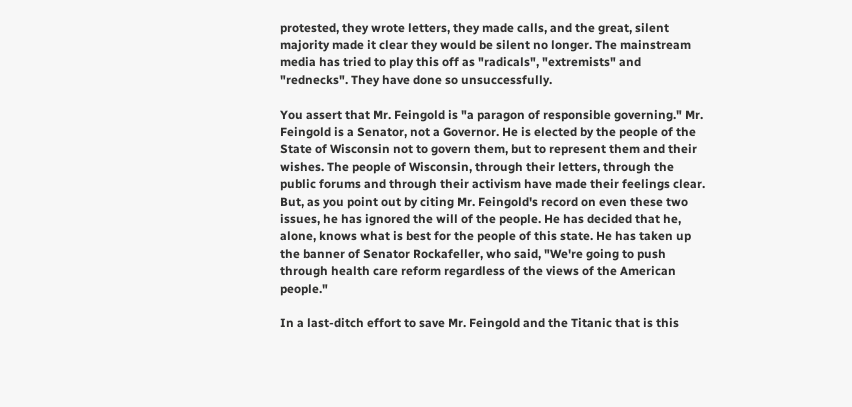protested, they wrote letters, they made calls, and the great, silent majority made it clear they would be silent no longer. The mainstream media has tried to play this off as "radicals", "extremists" and "rednecks". They have done so unsuccessfully.

You assert that Mr. Feingold is "a paragon of responsible governing." Mr. Feingold is a Senator, not a Governor. He is elected by the people of the State of Wisconsin not to govern them, but to represent them and their wishes. The people of Wisconsin, through their letters, through the public forums and through their activism have made their feelings clear. But, as you point out by citing Mr. Feingold's record on even these two issues, he has ignored the will of the people. He has decided that he, alone, knows what is best for the people of this state. He has taken up the banner of Senator Rockafeller, who said, "We're going to push through health care reform regardless of the views of the American people."

In a last-ditch effort to save Mr. Feingold and the Titanic that is this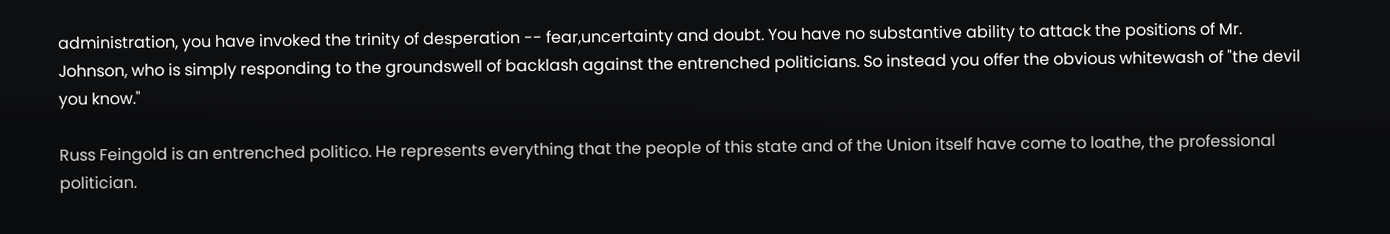administration, you have invoked the trinity of desperation -- fear,uncertainty and doubt. You have no substantive ability to attack the positions of Mr. Johnson, who is simply responding to the groundswell of backlash against the entrenched politicians. So instead you offer the obvious whitewash of "the devil you know."

Russ Feingold is an entrenched politico. He represents everything that the people of this state and of the Union itself have come to loathe, the professional politician.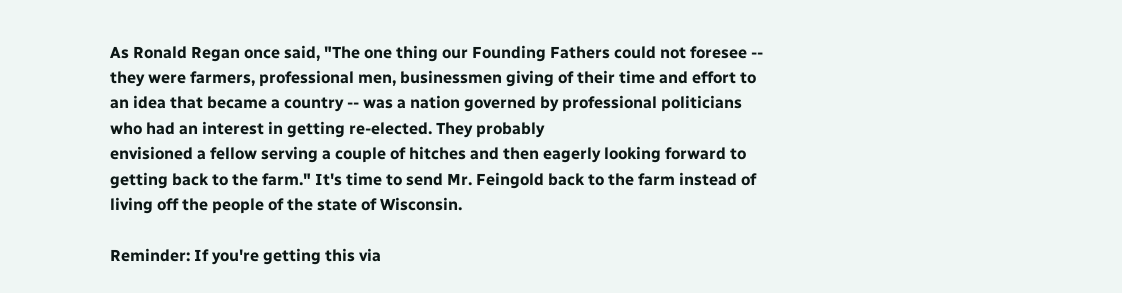As Ronald Regan once said, "The one thing our Founding Fathers could not foresee -- they were farmers, professional men, businessmen giving of their time and effort to an idea that became a country -- was a nation governed by professional politicians who had an interest in getting re-elected. They probably
envisioned a fellow serving a couple of hitches and then eagerly looking forward to getting back to the farm." It's time to send Mr. Feingold back to the farm instead of living off the people of the state of Wisconsin.

Reminder: If you're getting this via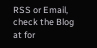RSS or Email, check the Blog at for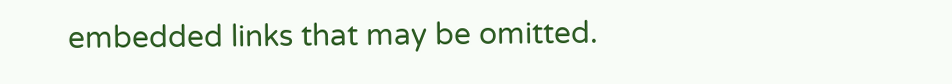embedded links that may be omitted.